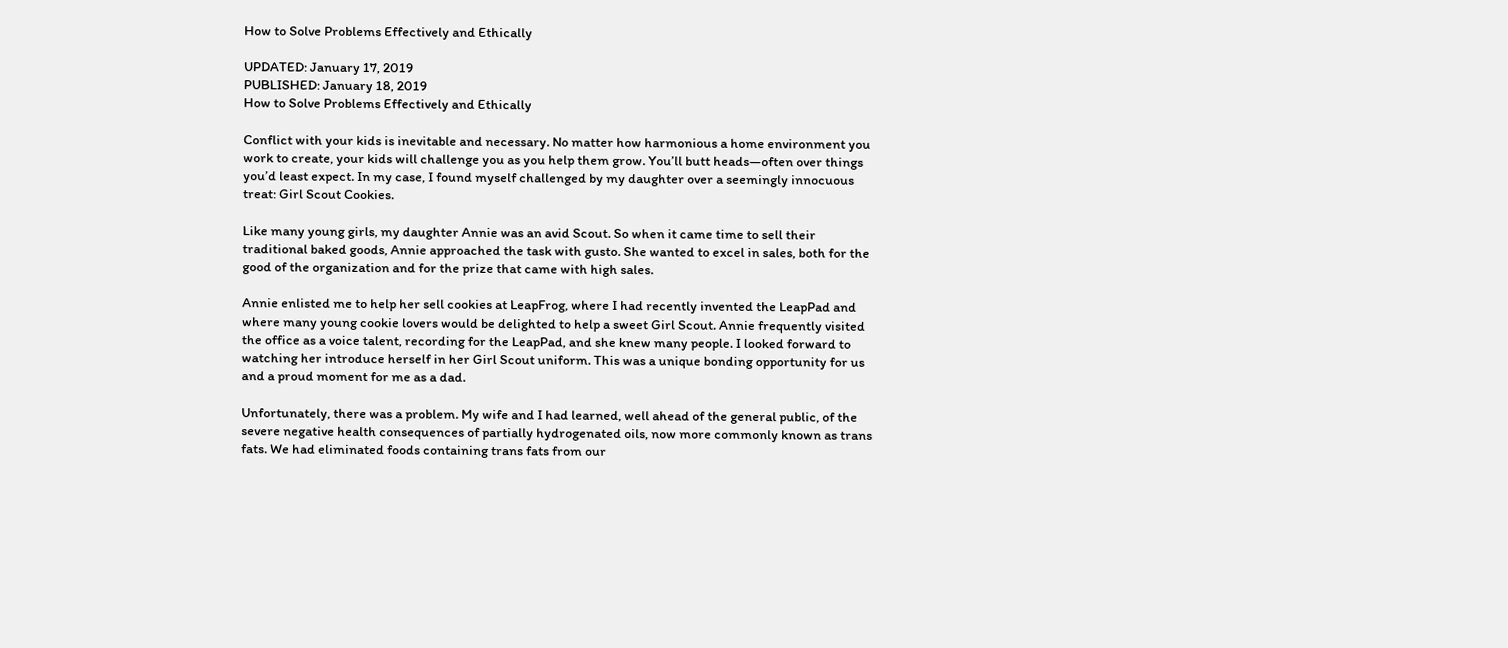How to Solve Problems Effectively and Ethically

UPDATED: January 17, 2019
PUBLISHED: January 18, 2019
How to Solve Problems Effectively and Ethically

Conflict with your kids is inevitable and necessary. No matter how harmonious a home environment you work to create, your kids will challenge you as you help them grow. You’ll butt heads—often over things you’d least expect. In my case, I found myself challenged by my daughter over a seemingly innocuous treat: Girl Scout Cookies.

Like many young girls, my daughter Annie was an avid Scout. So when it came time to sell their traditional baked goods, Annie approached the task with gusto. She wanted to excel in sales, both for the good of the organization and for the prize that came with high sales.

Annie enlisted me to help her sell cookies at LeapFrog, where I had recently invented the LeapPad and where many young cookie lovers would be delighted to help a sweet Girl Scout. Annie frequently visited the office as a voice talent, recording for the LeapPad, and she knew many people. I looked forward to watching her introduce herself in her Girl Scout uniform. This was a unique bonding opportunity for us and a proud moment for me as a dad.

Unfortunately, there was a problem. My wife and I had learned, well ahead of the general public, of the severe negative health consequences of partially hydrogenated oils, now more commonly known as trans fats. We had eliminated foods containing trans fats from our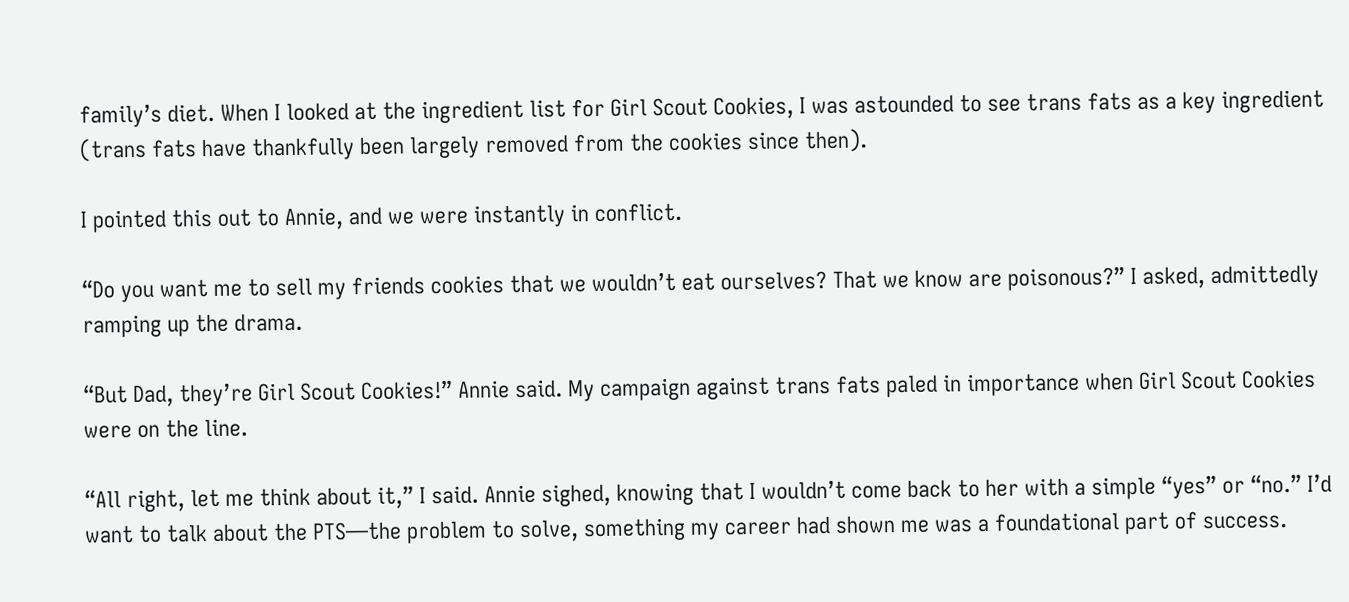family’s diet. When I looked at the ingredient list for Girl Scout Cookies, I was astounded to see trans fats as a key ingredient (trans fats have thankfully been largely removed from the cookies since then).

I pointed this out to Annie, and we were instantly in conflict.

“Do you want me to sell my friends cookies that we wouldn’t eat ourselves? That we know are poisonous?” I asked, admittedly ramping up the drama.

“But Dad, they’re Girl Scout Cookies!” Annie said. My campaign against trans fats paled in importance when Girl Scout Cookies were on the line.

“All right, let me think about it,” I said. Annie sighed, knowing that I wouldn’t come back to her with a simple “yes” or “no.” I’d want to talk about the PTS—the problem to solve, something my career had shown me was a foundational part of success.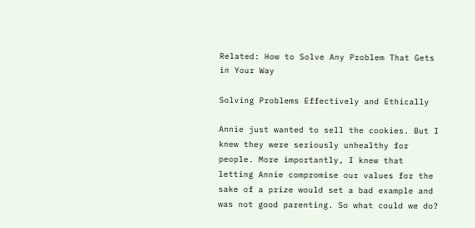Related: How to Solve Any Problem That Gets in Your Way

Solving Problems Effectively and Ethically

Annie just wanted to sell the cookies. But I knew they were seriously unhealthy for people. More importantly, I knew that letting Annie compromise our values for the sake of a prize would set a bad example and was not good parenting. So what could we do?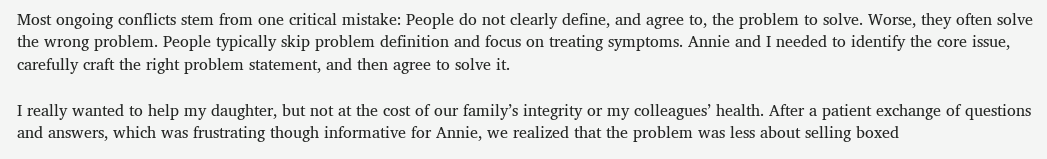Most ongoing conflicts stem from one critical mistake: People do not clearly define, and agree to, the problem to solve. Worse, they often solve the wrong problem. People typically skip problem definition and focus on treating symptoms. Annie and I needed to identify the core issue, carefully craft the right problem statement, and then agree to solve it.

I really wanted to help my daughter, but not at the cost of our family’s integrity or my colleagues’ health. After a patient exchange of questions and answers, which was frustrating though informative for Annie, we realized that the problem was less about selling boxed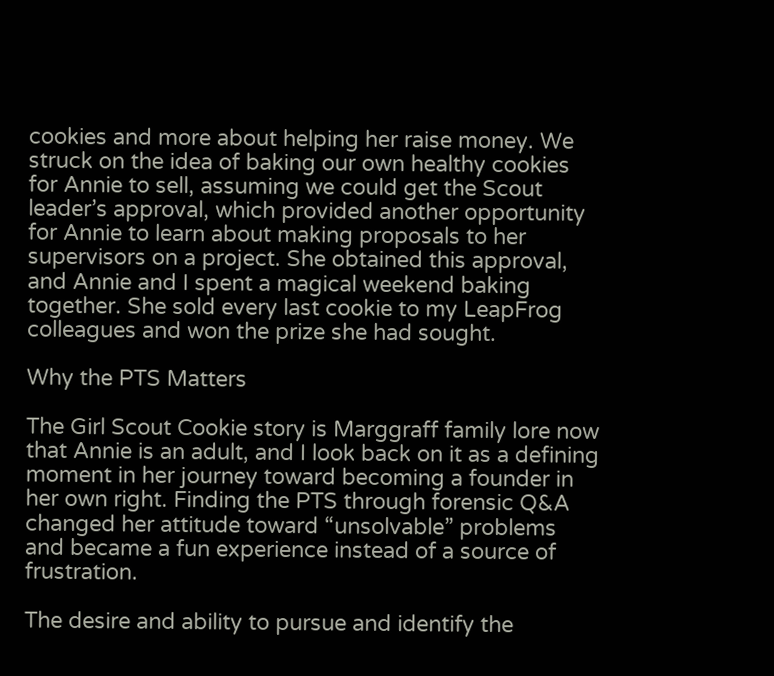cookies and more about helping her raise money. We struck on the idea of baking our own healthy cookies for Annie to sell, assuming we could get the Scout leader’s approval, which provided another opportunity for Annie to learn about making proposals to her supervisors on a project. She obtained this approval, and Annie and I spent a magical weekend baking together. She sold every last cookie to my LeapFrog colleagues and won the prize she had sought.

Why the PTS Matters

The Girl Scout Cookie story is Marggraff family lore now that Annie is an adult, and I look back on it as a defining moment in her journey toward becoming a founder in her own right. Finding the PTS through forensic Q&A changed her attitude toward “unsolvable” problems and became a fun experience instead of a source of frustration.

The desire and ability to pursue and identify the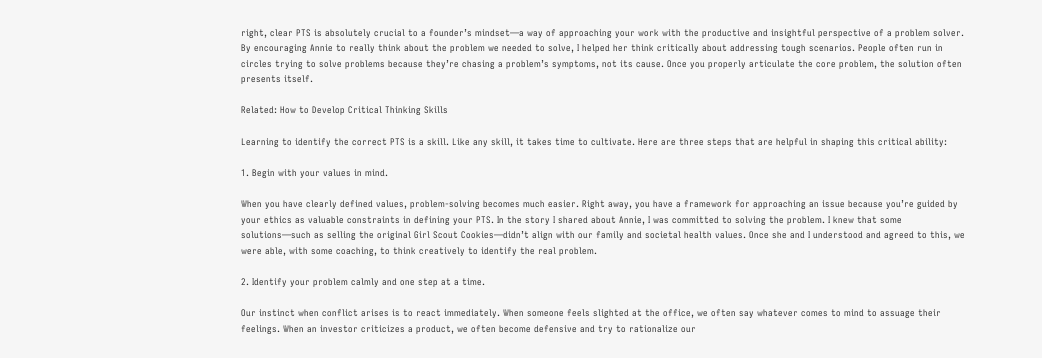right, clear PTS is absolutely crucial to a founder’s mindset—a way of approaching your work with the productive and insightful perspective of a problem solver. By encouraging Annie to really think about the problem we needed to solve, I helped her think critically about addressing tough scenarios. People often run in circles trying to solve problems because they’re chasing a problem’s symptoms, not its cause. Once you properly articulate the core problem, the solution often presents itself.

Related: How to Develop Critical Thinking Skills

Learning to identify the correct PTS is a skill. Like any skill, it takes time to cultivate. Here are three steps that are helpful in shaping this critical ability:

1. Begin with your values in mind.

When you have clearly defined values, problem-solving becomes much easier. Right away, you have a framework for approaching an issue because you’re guided by your ethics as valuable constraints in defining your PTS. In the story I shared about Annie, I was committed to solving the problem. I knew that some solutions—such as selling the original Girl Scout Cookies—didn’t align with our family and societal health values. Once she and I understood and agreed to this, we were able, with some coaching, to think creatively to identify the real problem.

2. Identify your problem calmly and one step at a time.

Our instinct when conflict arises is to react immediately. When someone feels slighted at the office, we often say whatever comes to mind to assuage their feelings. When an investor criticizes a product, we often become defensive and try to rationalize our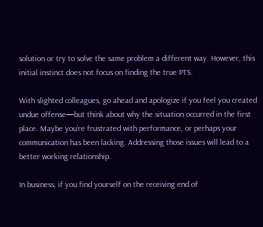solution or try to solve the same problem a different way. However, this initial instinct does not focus on finding the true PTS.

With slighted colleagues, go ahead and apologize if you feel you created undue offense—but think about why the situation occurred in the first place. Maybe you’re frustrated with performance, or perhaps your communication has been lacking. Addressing those issues will lead to a better working relationship.

In business, if you find yourself on the receiving end of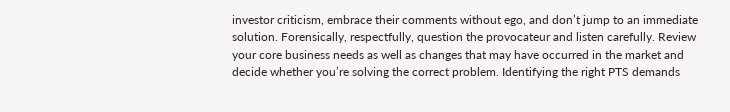investor criticism, embrace their comments without ego, and don’t jump to an immediate solution. Forensically, respectfully, question the provocateur and listen carefully. Review your core business needs as well as changes that may have occurred in the market and decide whether you’re solving the correct problem. Identifying the right PTS demands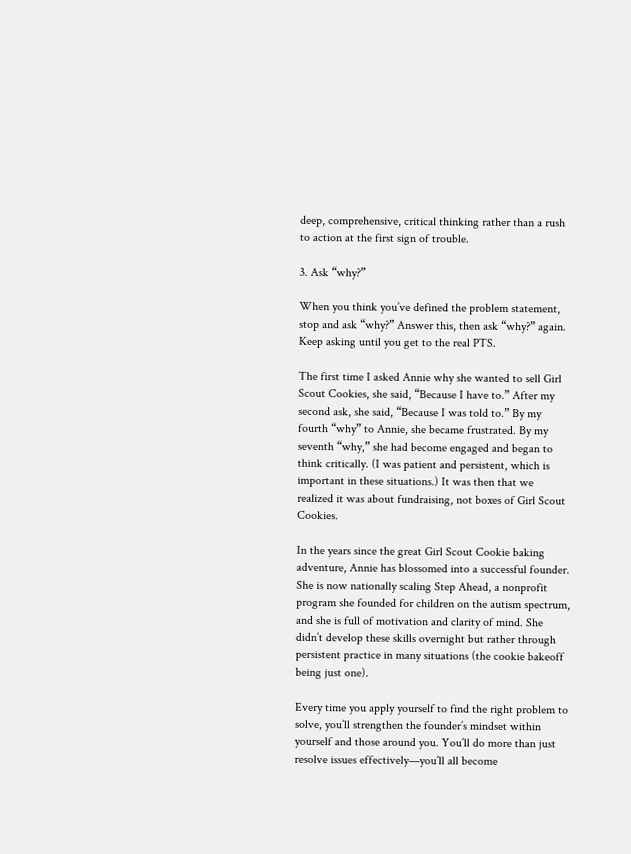deep, comprehensive, critical thinking rather than a rush to action at the first sign of trouble.

3. Ask “why?”

When you think you’ve defined the problem statement, stop and ask “why?” Answer this, then ask “why?” again. Keep asking until you get to the real PTS.

The first time I asked Annie why she wanted to sell Girl Scout Cookies, she said, “Because I have to.” After my second ask, she said, “Because I was told to.” By my fourth “why” to Annie, she became frustrated. By my seventh “why,” she had become engaged and began to think critically. (I was patient and persistent, which is important in these situations.) It was then that we realized it was about fundraising, not boxes of Girl Scout Cookies.

In the years since the great Girl Scout Cookie baking adventure, Annie has blossomed into a successful founder. She is now nationally scaling Step Ahead, a nonprofit program she founded for children on the autism spectrum, and she is full of motivation and clarity of mind. She didn’t develop these skills overnight but rather through persistent practice in many situations (the cookie bakeoff being just one).

Every time you apply yourself to find the right problem to solve, you’ll strengthen the founder’s mindset within yourself and those around you. You’ll do more than just resolve issues effectively—you’ll all become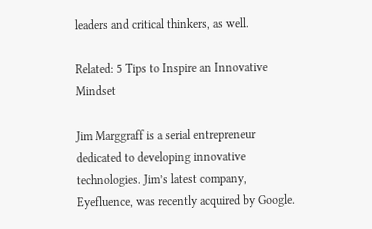leaders and critical thinkers, as well.

Related: 5 Tips to Inspire an Innovative Mindset

Jim Marggraff is a serial entrepreneur dedicated to developing innovative technologies. Jim’s latest company, Eyefluence, was recently acquired by Google.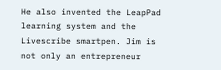He also invented the LeapPad learning system and the Livescribe smartpen. Jim is not only an entrepreneur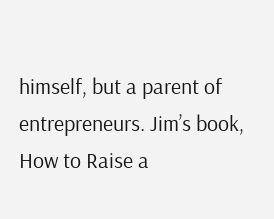himself, but a parent of entrepreneurs. Jim’s book, How to Raise a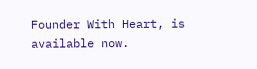Founder With Heart, is available now.